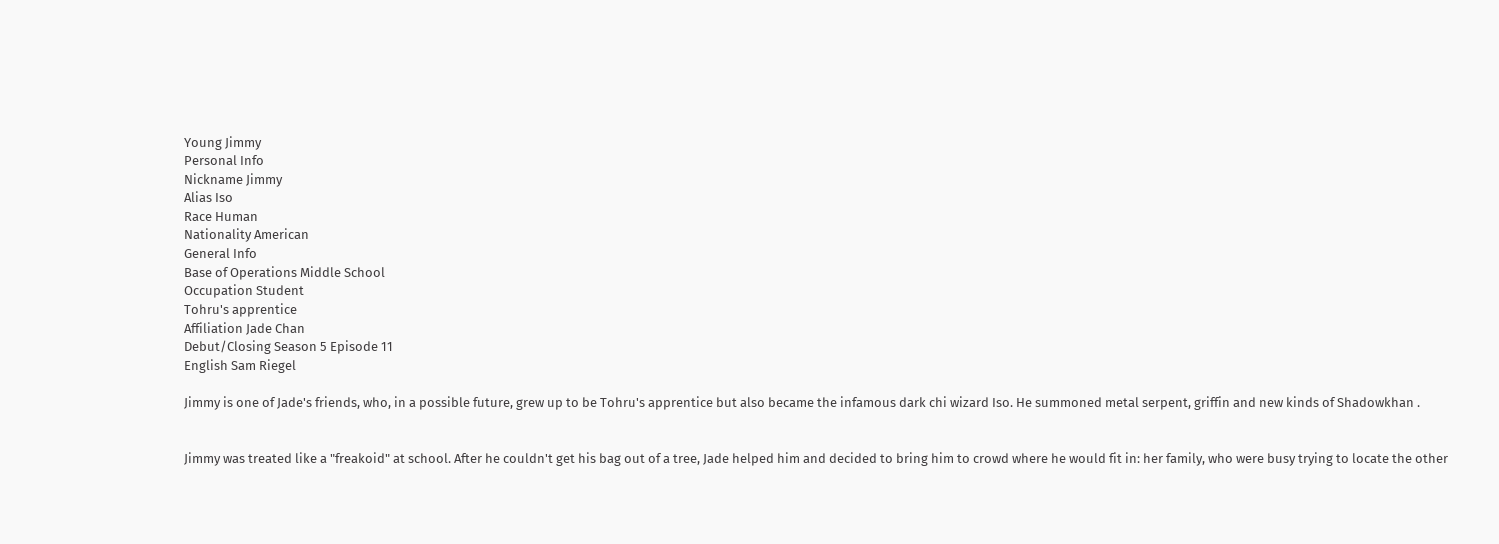Young Jimmy
Personal Info
Nickname Jimmy
Alias Iso
Race Human
Nationality American
General Info
Base of Operations Middle School
Occupation Student
Tohru's apprentice
Affiliation Jade Chan
Debut/Closing Season 5 Episode 11
English Sam Riegel

Jimmy is one of Jade's friends, who, in a possible future, grew up to be Tohru's apprentice but also became the infamous dark chi wizard Iso. He summoned metal serpent, griffin and new kinds of Shadowkhan .


Jimmy was treated like a "freakoid" at school. After he couldn't get his bag out of a tree, Jade helped him and decided to bring him to crowd where he would fit in: her family, who were busy trying to locate the other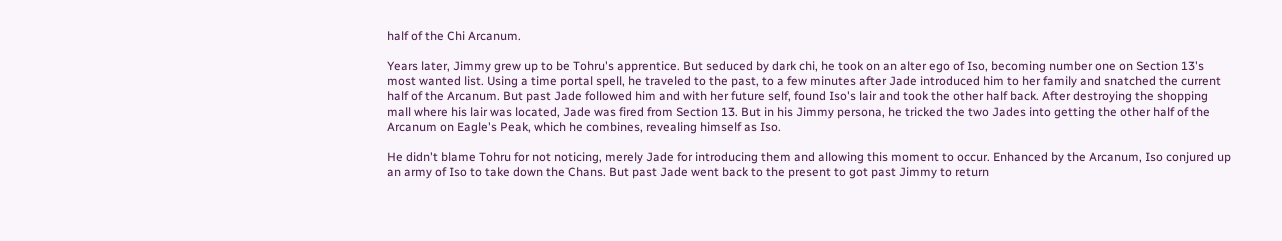half of the Chi Arcanum.

Years later, Jimmy grew up to be Tohru's apprentice. But seduced by dark chi, he took on an alter ego of Iso, becoming number one on Section 13's most wanted list. Using a time portal spell, he traveled to the past, to a few minutes after Jade introduced him to her family and snatched the current half of the Arcanum. But past Jade followed him and with her future self, found Iso's lair and took the other half back. After destroying the shopping mall where his lair was located, Jade was fired from Section 13. But in his Jimmy persona, he tricked the two Jades into getting the other half of the Arcanum on Eagle's Peak, which he combines, revealing himself as Iso.

He didn't blame Tohru for not noticing, merely Jade for introducing them and allowing this moment to occur. Enhanced by the Arcanum, Iso conjured up an army of Iso to take down the Chans. But past Jade went back to the present to got past Jimmy to return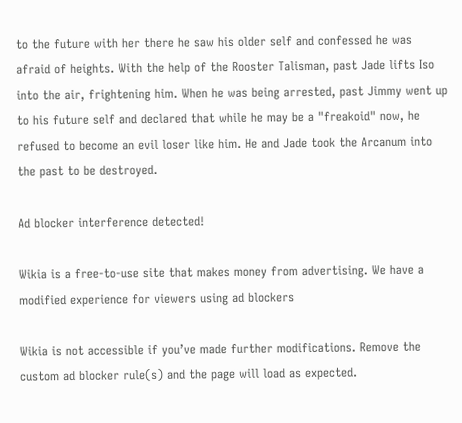to the future with her there he saw his older self and confessed he was afraid of heights. With the help of the Rooster Talisman, past Jade lifts Iso into the air, frightening him. When he was being arrested, past Jimmy went up to his future self and declared that while he may be a "freakoid" now, he refused to become an evil loser like him. He and Jade took the Arcanum into the past to be destroyed.

Ad blocker interference detected!

Wikia is a free-to-use site that makes money from advertising. We have a modified experience for viewers using ad blockers

Wikia is not accessible if you’ve made further modifications. Remove the custom ad blocker rule(s) and the page will load as expected.